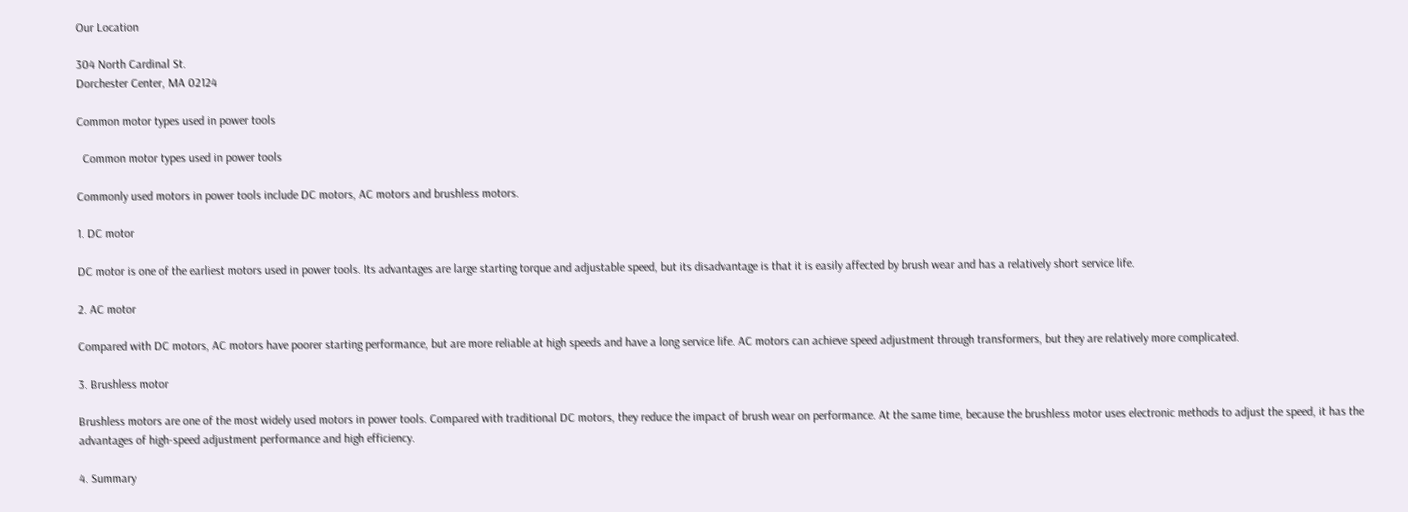Our Location

304 North Cardinal St.
Dorchester Center, MA 02124

Common motor types used in power tools

  Common motor types used in power tools

Commonly used motors in power tools include DC motors, AC motors and brushless motors.

1. DC motor

DC motor is one of the earliest motors used in power tools. Its advantages are large starting torque and adjustable speed, but its disadvantage is that it is easily affected by brush wear and has a relatively short service life.

2. AC motor

Compared with DC motors, AC motors have poorer starting performance, but are more reliable at high speeds and have a long service life. AC motors can achieve speed adjustment through transformers, but they are relatively more complicated.

3. Brushless motor

Brushless motors are one of the most widely used motors in power tools. Compared with traditional DC motors, they reduce the impact of brush wear on performance. At the same time, because the brushless motor uses electronic methods to adjust the speed, it has the advantages of high-speed adjustment performance and high efficiency.

4. Summary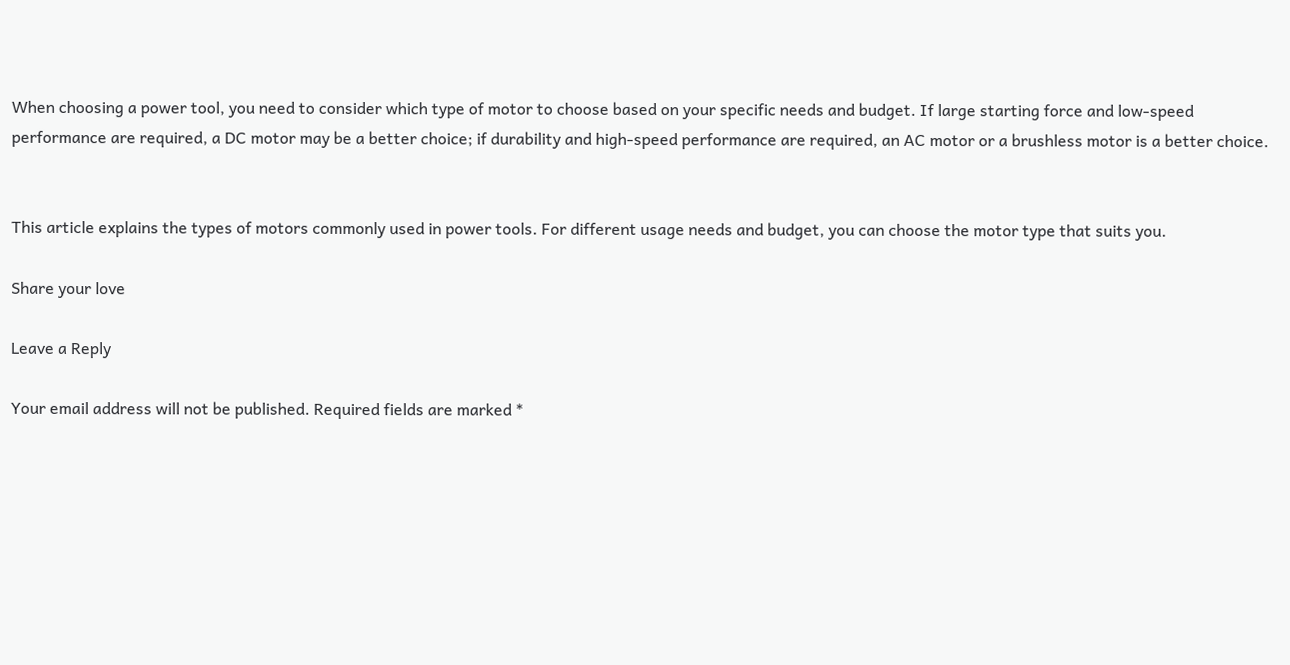When choosing a power tool, you need to consider which type of motor to choose based on your specific needs and budget. If large starting force and low-speed performance are required, a DC motor may be a better choice; if durability and high-speed performance are required, an AC motor or a brushless motor is a better choice.


This article explains the types of motors commonly used in power tools. For different usage needs and budget, you can choose the motor type that suits you.

Share your love

Leave a Reply

Your email address will not be published. Required fields are marked *